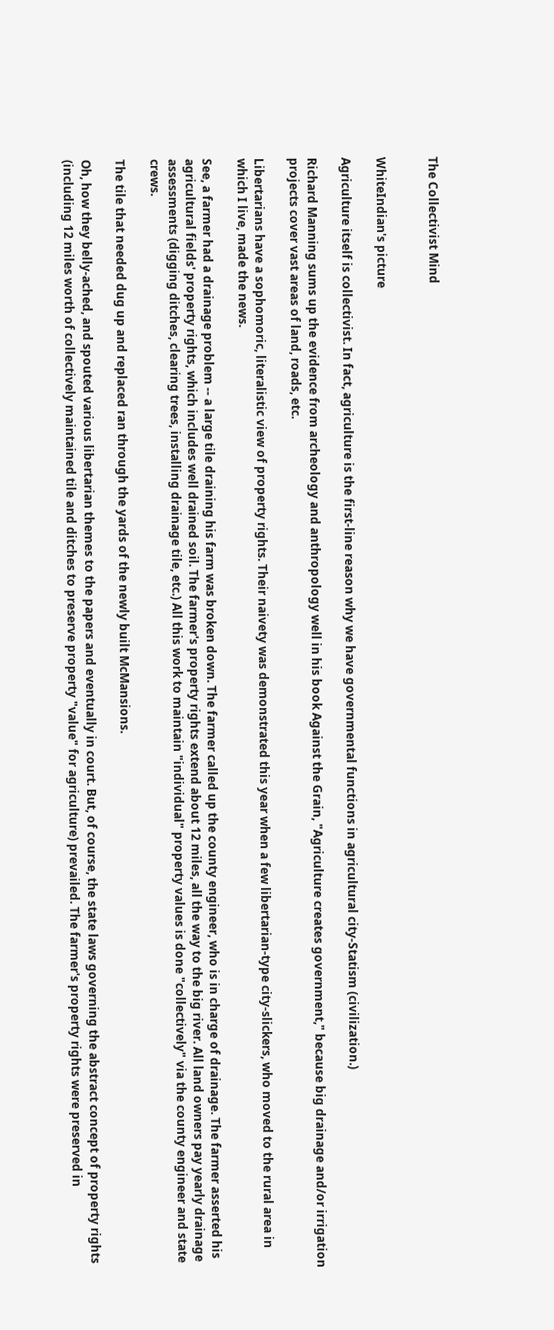The Collectivist Mind


WhiteIndian's picture

Agriculture itself is collectivist. In fact, agriculture is the first-line reason why we have governmental functions in agricultural city-Statism (civilization.)

Richard Manning sums up the evidence from archeology and anthropology well in his book Against the Grain, "Agriculture creates government," because big drainage and/or irrigation projects cover vast areas of land, roads, etc.

Libertarians have a sophomoric, literalistic view of property rights. Their naivety was demonstrated this year when a few libertarian-type city-slickers, who moved to the rural area in which I live, made the news.

See, a farmer had a drainage problem -- a large tile draining his farm was broken down. The farmer called up the county engineer, who is in charge of drainage. The farmer asserted his agricultural fields' property rights, which includes well drained soil. The farmer's property rights extend about 12 miles, all the way to the big river. All land owners pay yearly drainage assessments (digging ditches, clearing trees, installing drainage tile, etc.) All this work to maintain "individual" property values is done "collectively" via the county engineer and state crews.

The tile that needed dug up and replaced ran through the yards of the newly built McMansions.

Oh, how they belly-ached, and spouted various libertarian themes to the papers and eventually in court. But, of course, the state laws governing the abstract concept of property rights (including 12 miles worth of collectively maintained tile and ditches to preserve property "value" for agriculture) prevailed. The farmer's property rights were preserved in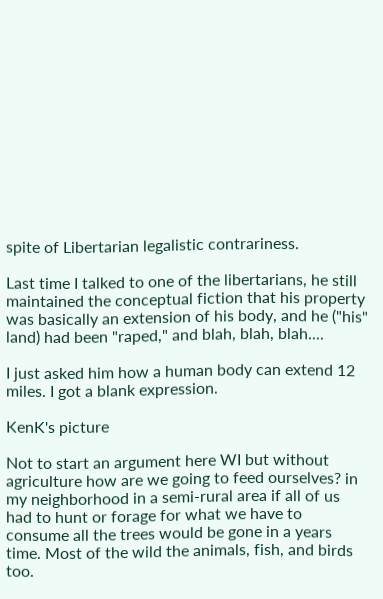spite of Libertarian legalistic contrariness.

Last time I talked to one of the libertarians, he still maintained the conceptual fiction that his property was basically an extension of his body, and he ("his" land) had been "raped," and blah, blah, blah....

I just asked him how a human body can extend 12 miles. I got a blank expression.

KenK's picture

Not to start an argument here WI but without agriculture how are we going to feed ourselves? in my neighborhood in a semi-rural area if all of us had to hunt or forage for what we have to consume all the trees would be gone in a years time. Most of the wild the animals, fish, and birds too.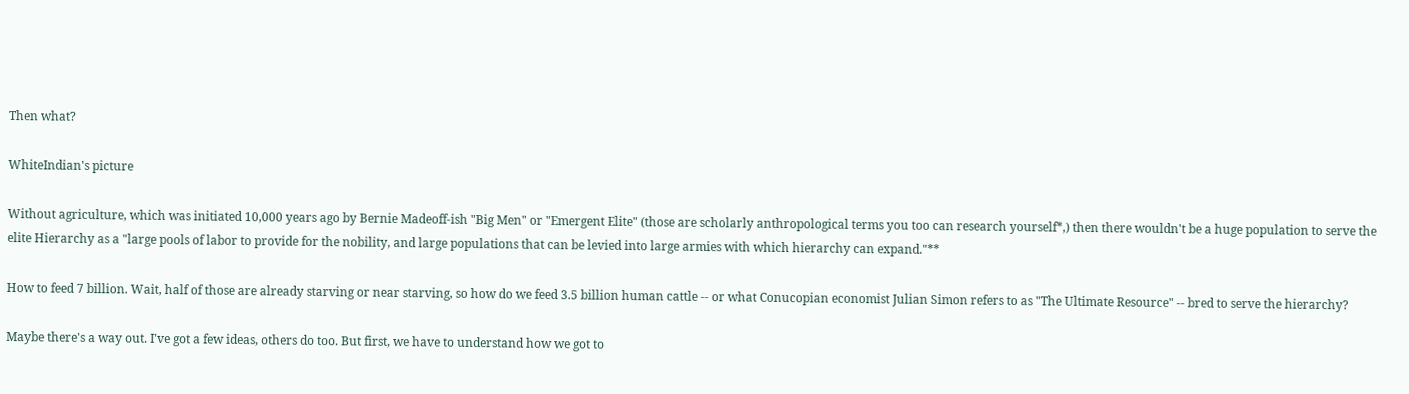Then what?

WhiteIndian's picture

Without agriculture, which was initiated 10,000 years ago by Bernie Madeoff-ish "Big Men" or "Emergent Elite" (those are scholarly anthropological terms you too can research yourself*,) then there wouldn't be a huge population to serve the elite Hierarchy as a "large pools of labor to provide for the nobility, and large populations that can be levied into large armies with which hierarchy can expand."**

How to feed 7 billion. Wait, half of those are already starving or near starving, so how do we feed 3.5 billion human cattle -- or what Conucopian economist Julian Simon refers to as "The Ultimate Resource" -- bred to serve the hierarchy?

Maybe there's a way out. I've got a few ideas, others do too. But first, we have to understand how we got to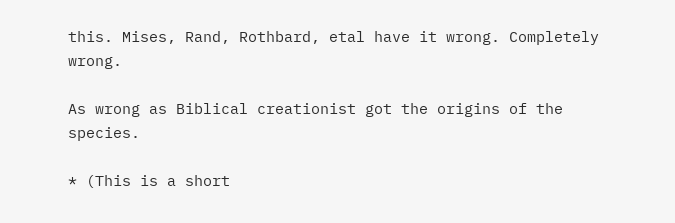this. Mises, Rand, Rothbard, etal have it wrong. Completely wrong.

As wrong as Biblical creationist got the origins of the species.

* (This is a short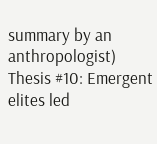summary by an anthropologist)
Thesis #10: Emergent elites led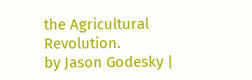the Agricultural Revolution.
by Jason Godesky |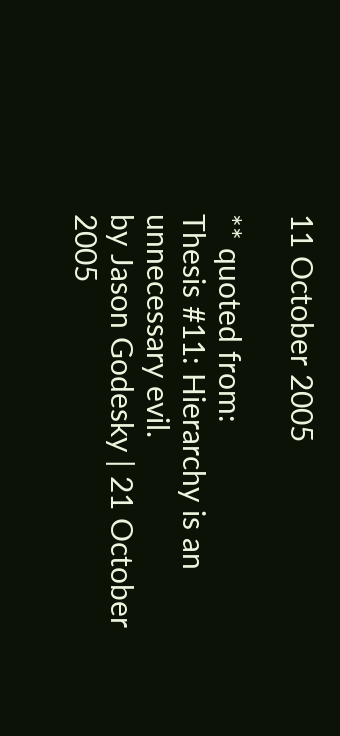11 October 2005

** quoted from:
Thesis #11: Hierarchy is an unnecessary evil.
by Jason Godesky | 21 October 2005